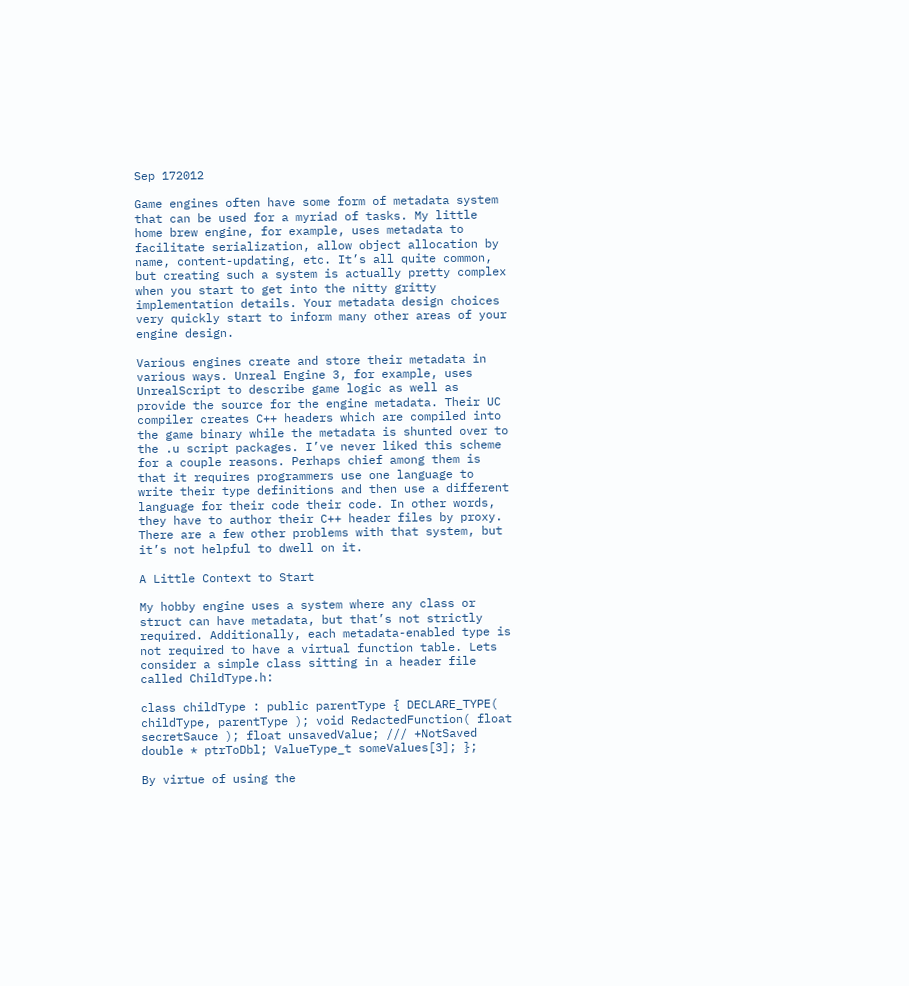Sep 172012

Game engines often have some form of metadata system that can be used for a myriad of tasks. My little home brew engine, for example, uses metadata to facilitate serialization, allow object allocation by name, content-updating, etc. It’s all quite common, but creating such a system is actually pretty complex when you start to get into the nitty gritty implementation details. Your metadata design choices very quickly start to inform many other areas of your engine design.

Various engines create and store their metadata in various ways. Unreal Engine 3, for example, uses UnrealScript to describe game logic as well as provide the source for the engine metadata. Their UC compiler creates C++ headers which are compiled into the game binary while the metadata is shunted over to the .u script packages. I’ve never liked this scheme for a couple reasons. Perhaps chief among them is that it requires programmers use one language to write their type definitions and then use a different language for their code their code. In other words, they have to author their C++ header files by proxy. There are a few other problems with that system, but it’s not helpful to dwell on it.

A Little Context to Start

My hobby engine uses a system where any class or struct can have metadata, but that’s not strictly required. Additionally, each metadata-enabled type is not required to have a virtual function table. Lets consider a simple class sitting in a header file called ChildType.h:

class childType : public parentType { DECLARE_TYPE( childType, parentType ); void RedactedFunction( float secretSauce ); float unsavedValue; /// +NotSaved double * ptrToDbl; ValueType_t someValues[3]; };

By virtue of using the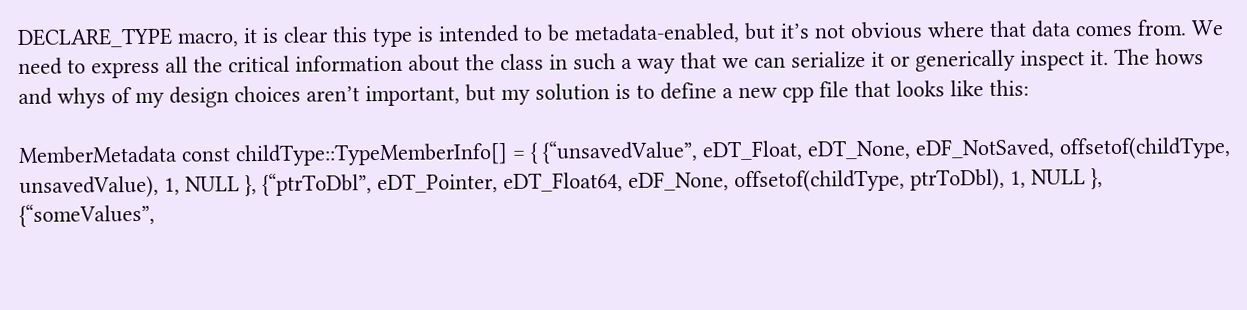DECLARE_TYPE macro, it is clear this type is intended to be metadata-enabled, but it’s not obvious where that data comes from. We need to express all the critical information about the class in such a way that we can serialize it or generically inspect it. The hows and whys of my design choices aren’t important, but my solution is to define a new cpp file that looks like this:

MemberMetadata const childType::TypeMemberInfo[] = { {“unsavedValue”, eDT_Float, eDT_None, eDF_NotSaved, offsetof(childType, unsavedValue), 1, NULL }, {“ptrToDbl”, eDT_Pointer, eDT_Float64, eDF_None, offsetof(childType, ptrToDbl), 1, NULL }, {“someValues”,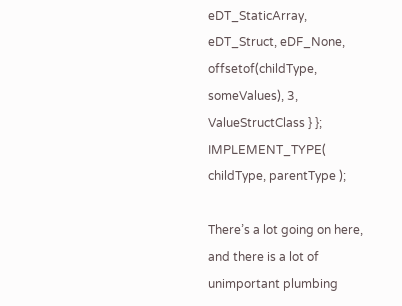eDT_StaticArray, eDT_Struct, eDF_None, offsetof(childType, someValues), 3, ValueStructClass } }; IMPLEMENT_TYPE( childType, parentType );

There’s a lot going on here, and there is a lot of unimportant plumbing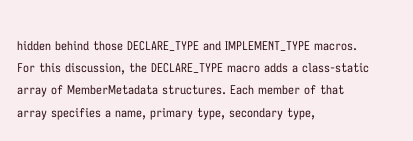hidden behind those DECLARE_TYPE and IMPLEMENT_TYPE macros. For this discussion, the DECLARE_TYPE macro adds a class-static array of MemberMetadata structures. Each member of that array specifies a name, primary type, secondary type,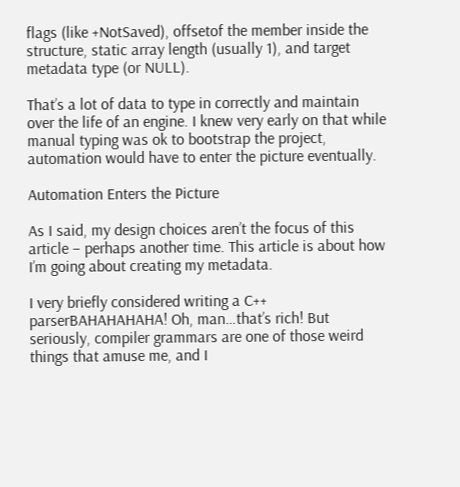flags (like +NotSaved), offsetof the member inside the structure, static array length (usually 1), and target metadata type (or NULL).

That’s a lot of data to type in correctly and maintain over the life of an engine. I knew very early on that while manual typing was ok to bootstrap the project, automation would have to enter the picture eventually.

Automation Enters the Picture

As I said, my design choices aren’t the focus of this article – perhaps another time. This article is about how I’m going about creating my metadata.

I very briefly considered writing a C++ parserBAHAHAHAHA! Oh, man…that’s rich! But seriously, compiler grammars are one of those weird things that amuse me, and I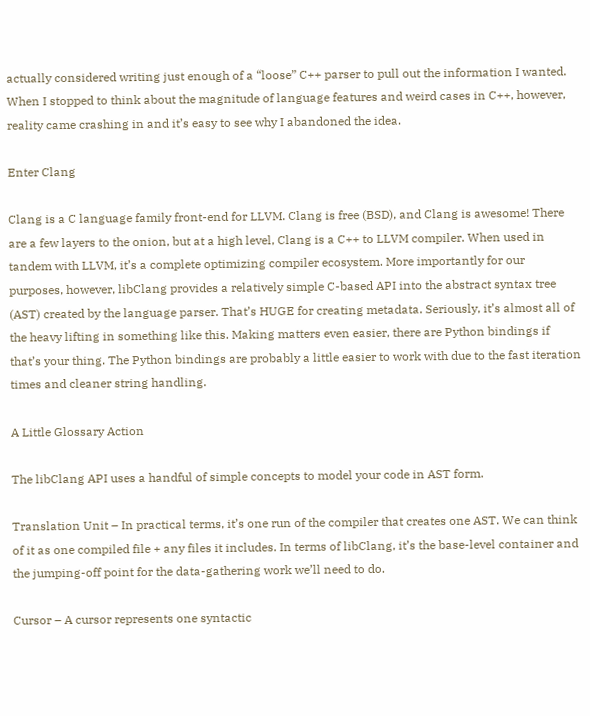actually considered writing just enough of a “loose” C++ parser to pull out the information I wanted. When I stopped to think about the magnitude of language features and weird cases in C++, however, reality came crashing in and it’s easy to see why I abandoned the idea.

Enter Clang

Clang is a C language family front-end for LLVM. Clang is free (BSD), and Clang is awesome! There are a few layers to the onion, but at a high level, Clang is a C++ to LLVM compiler. When used in tandem with LLVM, it’s a complete optimizing compiler ecosystem. More importantly for our purposes, however, libClang provides a relatively simple C-based API into the abstract syntax tree (AST) created by the language parser. That’s HUGE for creating metadata. Seriously, it’s almost all of the heavy lifting in something like this. Making matters even easier, there are Python bindings if that’s your thing. The Python bindings are probably a little easier to work with due to the fast iteration times and cleaner string handling.

A Little Glossary Action

The libClang API uses a handful of simple concepts to model your code in AST form.

Translation Unit – In practical terms, it’s one run of the compiler that creates one AST. We can think of it as one compiled file + any files it includes. In terms of libClang, it’s the base-level container and the jumping-off point for the data-gathering work we’ll need to do.

Cursor – A cursor represents one syntactic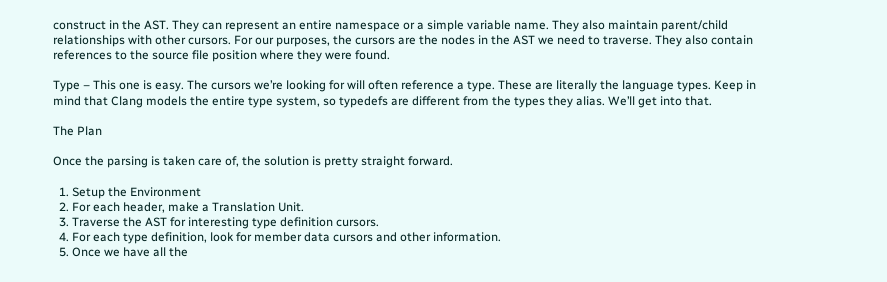construct in the AST. They can represent an entire namespace or a simple variable name. They also maintain parent/child relationships with other cursors. For our purposes, the cursors are the nodes in the AST we need to traverse. They also contain references to the source file position where they were found.

Type – This one is easy. The cursors we’re looking for will often reference a type. These are literally the language types. Keep in mind that Clang models the entire type system, so typedefs are different from the types they alias. We’ll get into that.

The Plan

Once the parsing is taken care of, the solution is pretty straight forward.

  1. Setup the Environment
  2. For each header, make a Translation Unit.
  3. Traverse the AST for interesting type definition cursors.
  4. For each type definition, look for member data cursors and other information.
  5. Once we have all the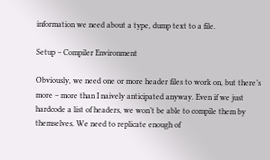information we need about a type, dump text to a file.

Setup – Compiler Environment

Obviously, we need one or more header files to work on, but there’s more – more than I naively anticipated anyway. Even if we just hardcode a list of headers, we won’t be able to compile them by themselves. We need to replicate enough of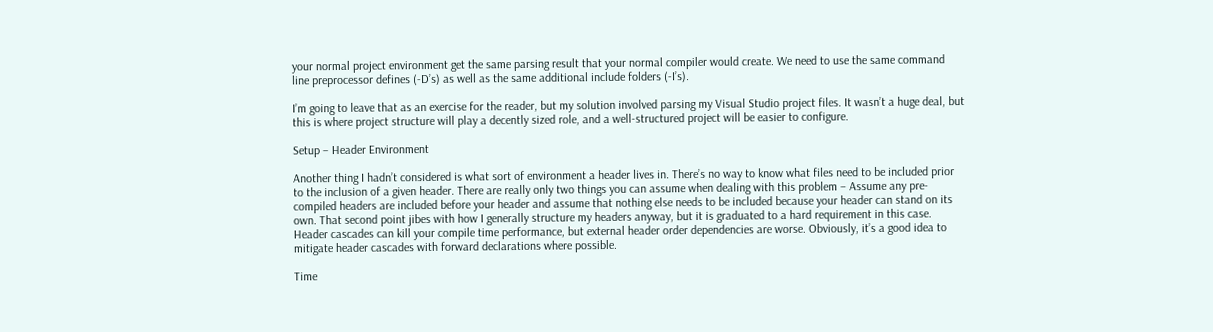your normal project environment get the same parsing result that your normal compiler would create. We need to use the same command line preprocessor defines (-D’s) as well as the same additional include folders (-I’s).

I’m going to leave that as an exercise for the reader, but my solution involved parsing my Visual Studio project files. It wasn’t a huge deal, but this is where project structure will play a decently sized role, and a well-structured project will be easier to configure.

Setup – Header Environment

Another thing I hadn’t considered is what sort of environment a header lives in. There’s no way to know what files need to be included prior to the inclusion of a given header. There are really only two things you can assume when dealing with this problem – Assume any pre-compiled headers are included before your header and assume that nothing else needs to be included because your header can stand on its own. That second point jibes with how I generally structure my headers anyway, but it is graduated to a hard requirement in this case. Header cascades can kill your compile time performance, but external header order dependencies are worse. Obviously, it’s a good idea to mitigate header cascades with forward declarations where possible.

Time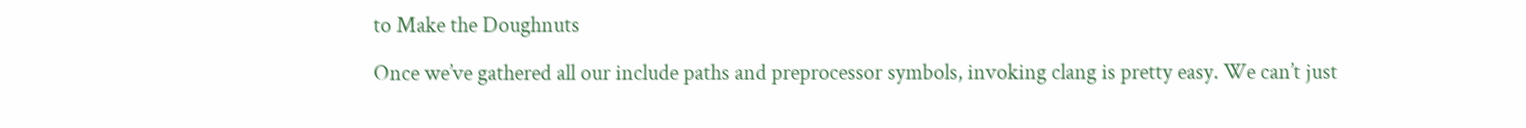to Make the Doughnuts

Once we’ve gathered all our include paths and preprocessor symbols, invoking clang is pretty easy. We can’t just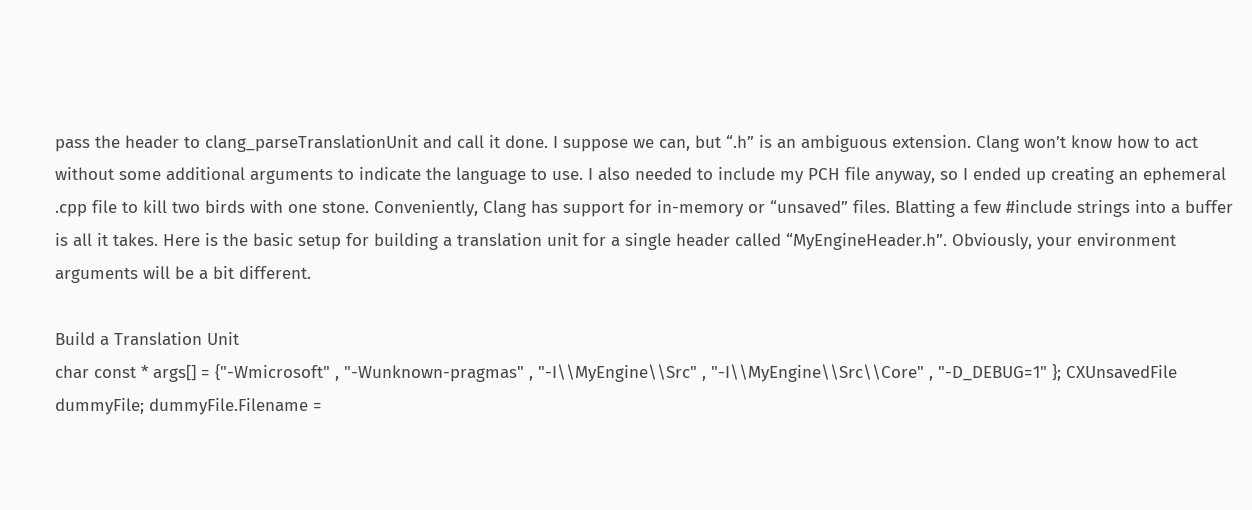pass the header to clang_parseTranslationUnit and call it done. I suppose we can, but “.h” is an ambiguous extension. Clang won’t know how to act without some additional arguments to indicate the language to use. I also needed to include my PCH file anyway, so I ended up creating an ephemeral .cpp file to kill two birds with one stone. Conveniently, Clang has support for in-memory or “unsaved” files. Blatting a few #include strings into a buffer is all it takes. Here is the basic setup for building a translation unit for a single header called “MyEngineHeader.h”. Obviously, your environment arguments will be a bit different.

Build a Translation Unit
char const * args[] = {"-Wmicrosoft" , "-Wunknown-pragmas" , "-I\\MyEngine\\Src" , "-I\\MyEngine\\Src\\Core" , "-D_DEBUG=1" }; CXUnsavedFile dummyFile; dummyFile.Filename =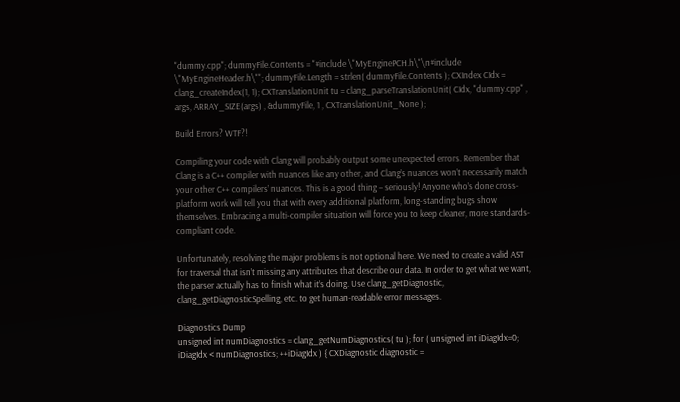"dummy.cpp"; dummyFile.Contents = "#include \"MyEnginePCH.h\"\n#include \"MyEngineHeader.h\""; dummyFile.Length = strlen( dummyFile.Contents ); CXIndex CIdx = clang_createIndex(1, 1); CXTranslationUnit tu = clang_parseTranslationUnit( CIdx, "dummy.cpp" , args, ARRAY_SIZE(args) , &dummyFile, 1 , CXTranslationUnit_None );

Build Errors? WTF?!

Compiling your code with Clang will probably output some unexpected errors. Remember that Clang is a C++ compiler with nuances like any other, and Clang’s nuances won’t necessarily match your other C++ compilers’ nuances. This is a good thing – seriously! Anyone who’s done cross-platform work will tell you that with every additional platform, long-standing bugs show themselves. Embracing a multi-compiler situation will force you to keep cleaner, more standards-compliant code.

Unfortunately, resolving the major problems is not optional here. We need to create a valid AST for traversal that isn’t missing any attributes that describe our data. In order to get what we want, the parser actually has to finish what it’s doing. Use clang_getDiagnostic, clang_getDiagnosticSpelling, etc. to get human-readable error messages.

Diagnostics Dump
unsigned int numDiagnostics = clang_getNumDiagnostics( tu ); for ( unsigned int iDiagIdx=0; iDiagIdx < numDiagnostics; ++iDiagIdx ) { CXDiagnostic diagnostic =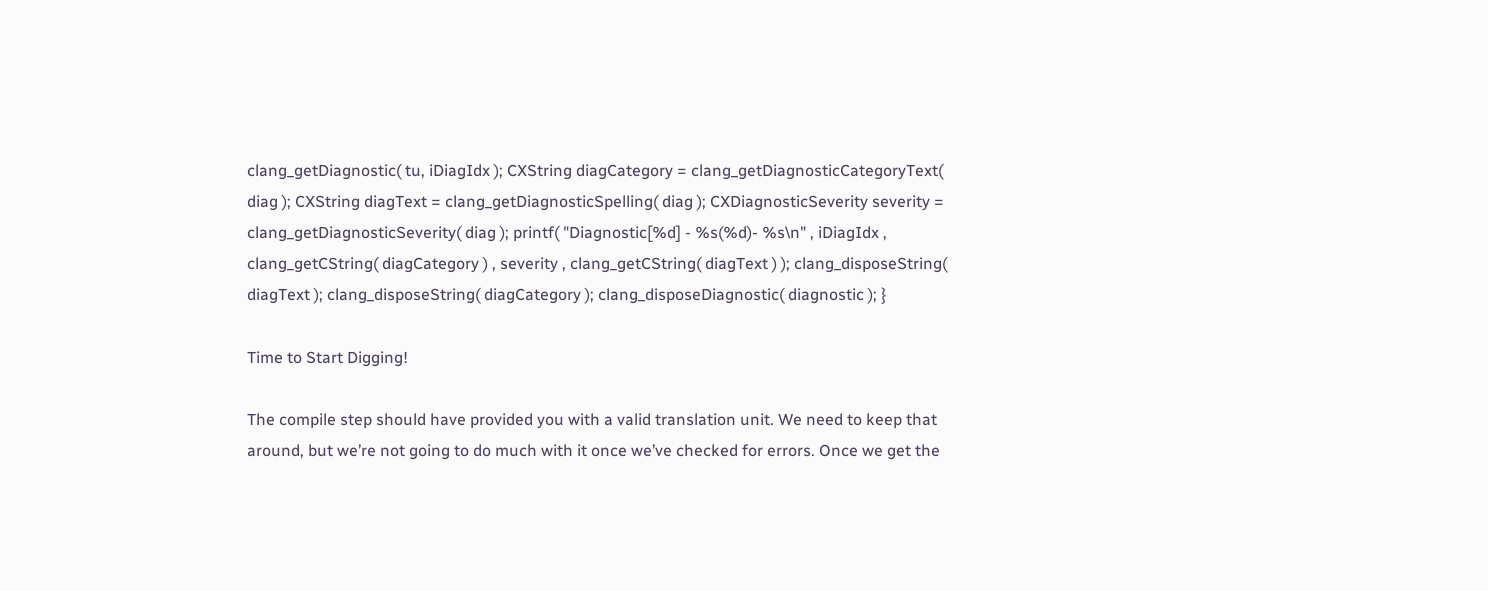clang_getDiagnostic( tu, iDiagIdx ); CXString diagCategory = clang_getDiagnosticCategoryText( diag ); CXString diagText = clang_getDiagnosticSpelling( diag ); CXDiagnosticSeverity severity = clang_getDiagnosticSeverity( diag ); printf( "Diagnostic[%d] - %s(%d)- %s\n" , iDiagIdx , clang_getCString( diagCategory ) , severity , clang_getCString( diagText ) ); clang_disposeString( diagText ); clang_disposeString( diagCategory ); clang_disposeDiagnostic( diagnostic ); }

Time to Start Digging!

The compile step should have provided you with a valid translation unit. We need to keep that around, but we’re not going to do much with it once we’ve checked for errors. Once we get the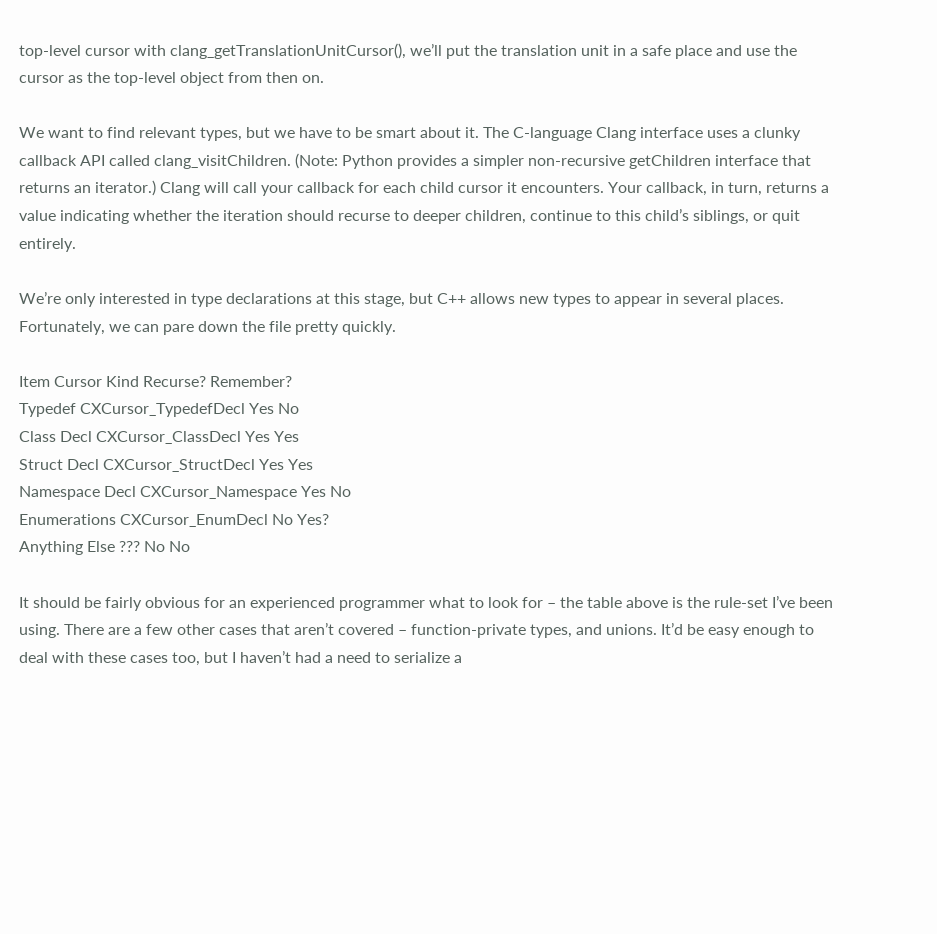top-level cursor with clang_getTranslationUnitCursor(), we’ll put the translation unit in a safe place and use the cursor as the top-level object from then on.

We want to find relevant types, but we have to be smart about it. The C-language Clang interface uses a clunky callback API called clang_visitChildren. (Note: Python provides a simpler non-recursive getChildren interface that returns an iterator.) Clang will call your callback for each child cursor it encounters. Your callback, in turn, returns a value indicating whether the iteration should recurse to deeper children, continue to this child’s siblings, or quit entirely.

We’re only interested in type declarations at this stage, but C++ allows new types to appear in several places. Fortunately, we can pare down the file pretty quickly.

Item Cursor Kind Recurse? Remember?
Typedef CXCursor_TypedefDecl Yes No
Class Decl CXCursor_ClassDecl Yes Yes
Struct Decl CXCursor_StructDecl Yes Yes
Namespace Decl CXCursor_Namespace Yes No
Enumerations CXCursor_EnumDecl No Yes?
Anything Else ??? No No

It should be fairly obvious for an experienced programmer what to look for – the table above is the rule-set I’ve been using. There are a few other cases that aren’t covered – function-private types, and unions. It’d be easy enough to deal with these cases too, but I haven’t had a need to serialize a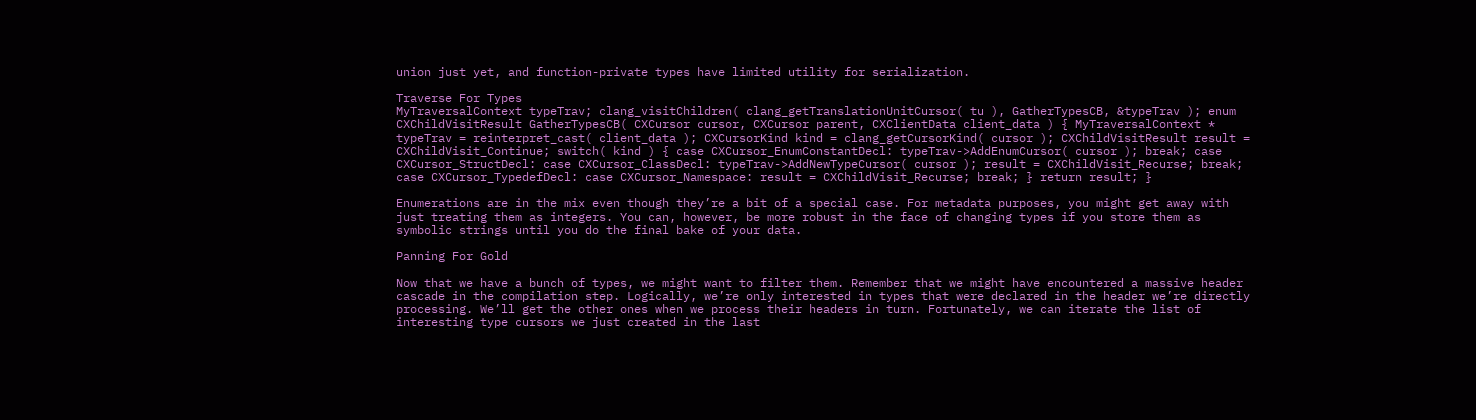union just yet, and function-private types have limited utility for serialization.

Traverse For Types
MyTraversalContext typeTrav; clang_visitChildren( clang_getTranslationUnitCursor( tu ), GatherTypesCB, &typeTrav ); enum CXChildVisitResult GatherTypesCB( CXCursor cursor, CXCursor parent, CXClientData client_data ) { MyTraversalContext * typeTrav = reinterpret_cast( client_data ); CXCursorKind kind = clang_getCursorKind( cursor ); CXChildVisitResult result = CXChildVisit_Continue; switch( kind ) { case CXCursor_EnumConstantDecl: typeTrav->AddEnumCursor( cursor ); break; case CXCursor_StructDecl: case CXCursor_ClassDecl: typeTrav->AddNewTypeCursor( cursor ); result = CXChildVisit_Recurse; break; case CXCursor_TypedefDecl: case CXCursor_Namespace: result = CXChildVisit_Recurse; break; } return result; }

Enumerations are in the mix even though they’re a bit of a special case. For metadata purposes, you might get away with just treating them as integers. You can, however, be more robust in the face of changing types if you store them as symbolic strings until you do the final bake of your data.

Panning For Gold

Now that we have a bunch of types, we might want to filter them. Remember that we might have encountered a massive header cascade in the compilation step. Logically, we’re only interested in types that were declared in the header we’re directly processing. We’ll get the other ones when we process their headers in turn. Fortunately, we can iterate the list of interesting type cursors we just created in the last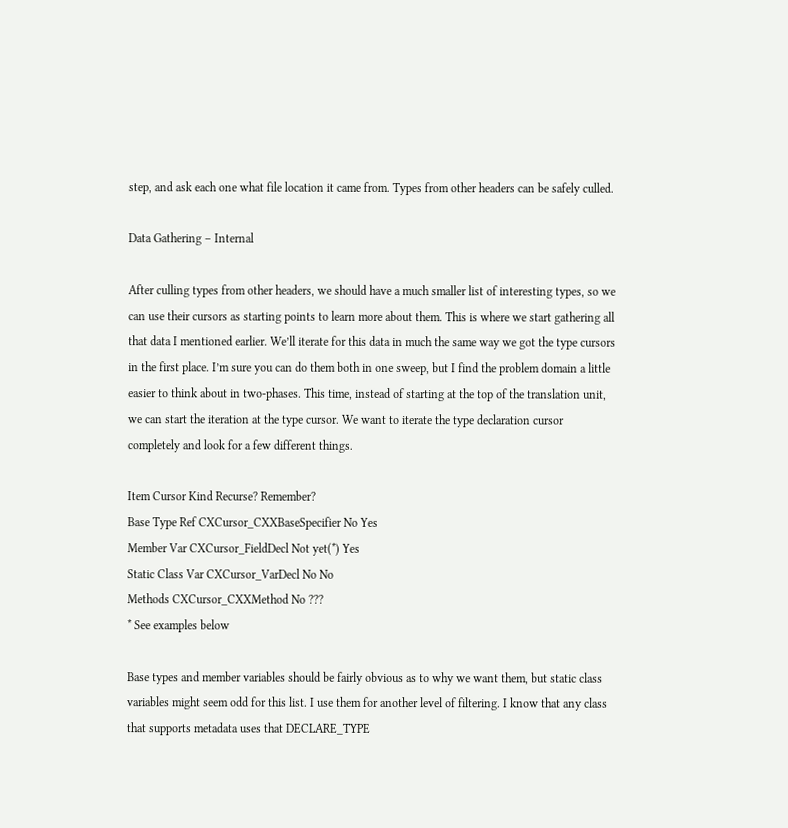step, and ask each one what file location it came from. Types from other headers can be safely culled.

Data Gathering – Internal

After culling types from other headers, we should have a much smaller list of interesting types, so we can use their cursors as starting points to learn more about them. This is where we start gathering all that data I mentioned earlier. We’ll iterate for this data in much the same way we got the type cursors in the first place. I’m sure you can do them both in one sweep, but I find the problem domain a little easier to think about in two-phases. This time, instead of starting at the top of the translation unit, we can start the iteration at the type cursor. We want to iterate the type declaration cursor completely and look for a few different things.

Item Cursor Kind Recurse? Remember?
Base Type Ref CXCursor_CXXBaseSpecifier No Yes
Member Var CXCursor_FieldDecl Not yet(*) Yes
Static Class Var CXCursor_VarDecl No No
Methods CXCursor_CXXMethod No ???
* See examples below

Base types and member variables should be fairly obvious as to why we want them, but static class variables might seem odd for this list. I use them for another level of filtering. I know that any class that supports metadata uses that DECLARE_TYPE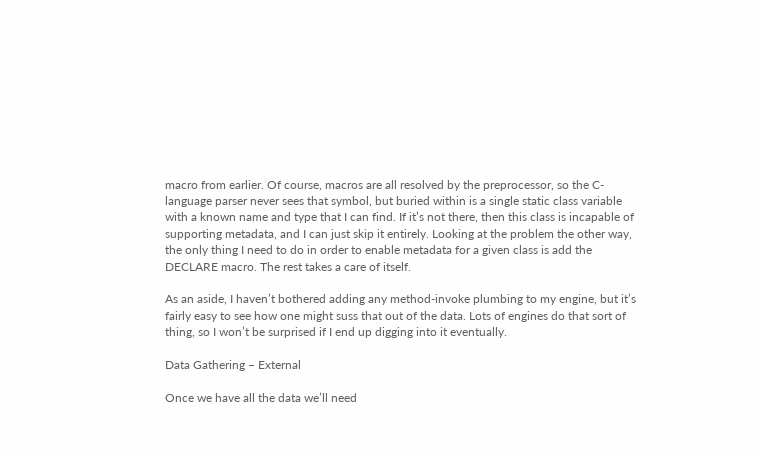macro from earlier. Of course, macros are all resolved by the preprocessor, so the C-language parser never sees that symbol, but buried within is a single static class variable with a known name and type that I can find. If it’s not there, then this class is incapable of supporting metadata, and I can just skip it entirely. Looking at the problem the other way, the only thing I need to do in order to enable metadata for a given class is add the DECLARE macro. The rest takes a care of itself.

As an aside, I haven’t bothered adding any method-invoke plumbing to my engine, but it’s fairly easy to see how one might suss that out of the data. Lots of engines do that sort of thing, so I won’t be surprised if I end up digging into it eventually.

Data Gathering – External

Once we have all the data we’ll need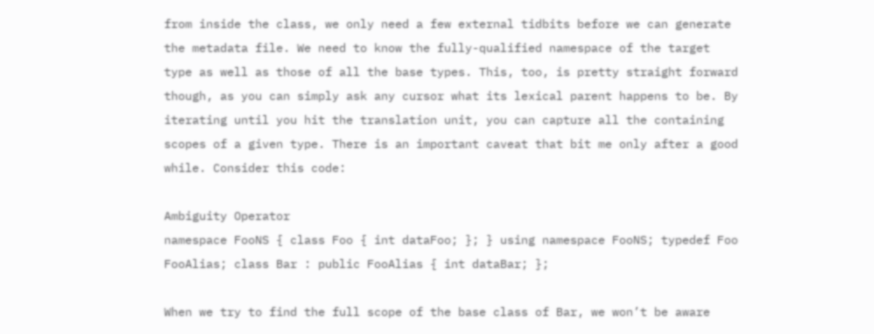from inside the class, we only need a few external tidbits before we can generate the metadata file. We need to know the fully-qualified namespace of the target type as well as those of all the base types. This, too, is pretty straight forward though, as you can simply ask any cursor what its lexical parent happens to be. By iterating until you hit the translation unit, you can capture all the containing scopes of a given type. There is an important caveat that bit me only after a good while. Consider this code:

Ambiguity Operator
namespace FooNS { class Foo { int dataFoo; }; } using namespace FooNS; typedef Foo FooAlias; class Bar : public FooAlias { int dataBar; };

When we try to find the full scope of the base class of Bar, we won’t be aware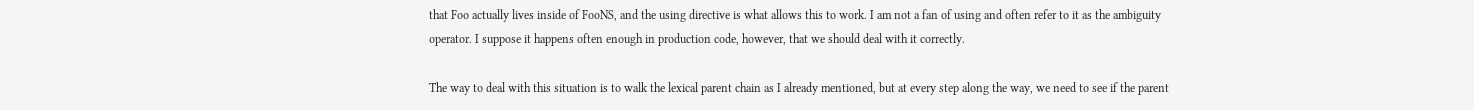that Foo actually lives inside of FooNS, and the using directive is what allows this to work. I am not a fan of using and often refer to it as the ambiguity operator. I suppose it happens often enough in production code, however, that we should deal with it correctly.

The way to deal with this situation is to walk the lexical parent chain as I already mentioned, but at every step along the way, we need to see if the parent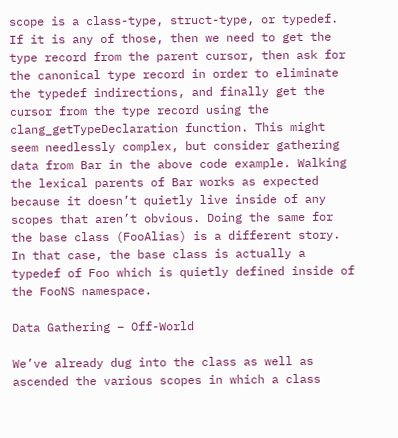scope is a class-type, struct-type, or typedef. If it is any of those, then we need to get the type record from the parent cursor, then ask for the canonical type record in order to eliminate the typedef indirections, and finally get the cursor from the type record using the clang_getTypeDeclaration function. This might seem needlessly complex, but consider gathering data from Bar in the above code example. Walking the lexical parents of Bar works as expected because it doesn’t quietly live inside of any scopes that aren’t obvious. Doing the same for the base class (FooAlias) is a different story. In that case, the base class is actually a typedef of Foo which is quietly defined inside of the FooNS namespace.

Data Gathering – Off-World

We’ve already dug into the class as well as ascended the various scopes in which a class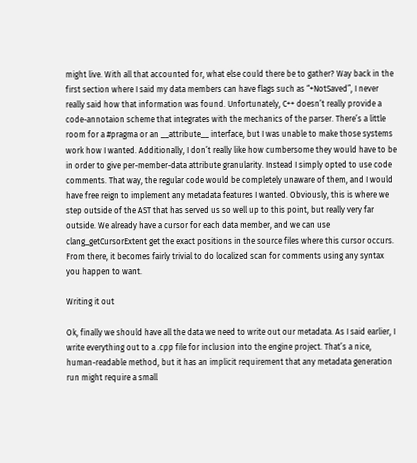might live. With all that accounted for, what else could there be to gather? Way back in the first section where I said my data members can have flags such as “+NotSaved”, I never really said how that information was found. Unfortunately, C++ doesn’t really provide a code-annotaion scheme that integrates with the mechanics of the parser. There’s a little room for a #pragma or an __attribute__ interface, but I was unable to make those systems work how I wanted. Additionally, I don’t really like how cumbersome they would have to be in order to give per-member-data attribute granularity. Instead I simply opted to use code comments. That way, the regular code would be completely unaware of them, and I would have free reign to implement any metadata features I wanted. Obviously, this is where we step outside of the AST that has served us so well up to this point, but really very far outside. We already have a cursor for each data member, and we can use clang_getCursorExtent get the exact positions in the source files where this cursor occurs. From there, it becomes fairly trivial to do localized scan for comments using any syntax you happen to want.

Writing it out

Ok, finally we should have all the data we need to write out our metadata. As I said earlier, I write everything out to a .cpp file for inclusion into the engine project. That’s a nice, human-readable method, but it has an implicit requirement that any metadata generation run might require a small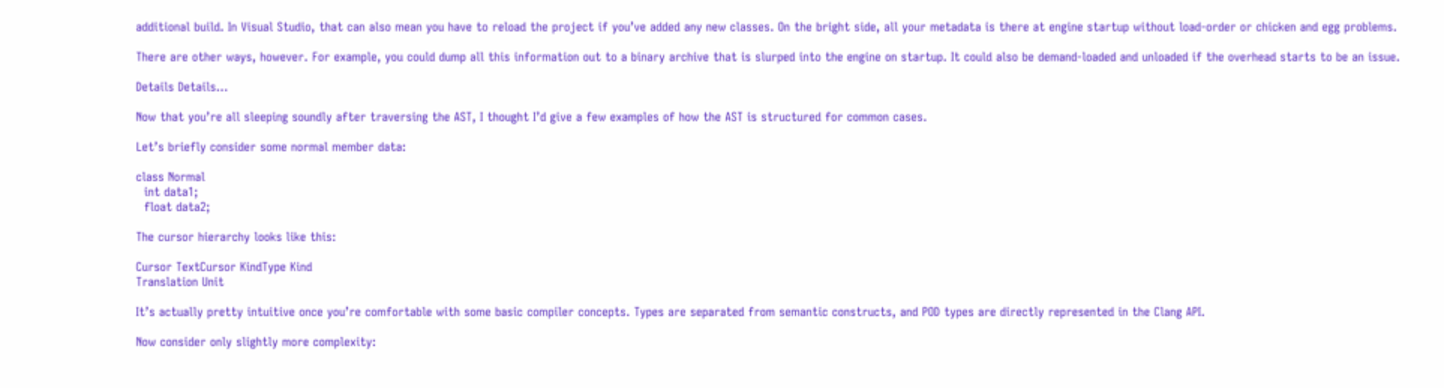additional build. In Visual Studio, that can also mean you have to reload the project if you’ve added any new classes. On the bright side, all your metadata is there at engine startup without load-order or chicken and egg problems.

There are other ways, however. For example, you could dump all this information out to a binary archive that is slurped into the engine on startup. It could also be demand-loaded and unloaded if the overhead starts to be an issue.

Details Details…

Now that you’re all sleeping soundly after traversing the AST, I thought I’d give a few examples of how the AST is structured for common cases.

Let’s briefly consider some normal member data:

class Normal
  int data1;
  float data2;

The cursor hierarchy looks like this:

Cursor TextCursor KindType Kind
Translation Unit

It’s actually pretty intuitive once you’re comfortable with some basic compiler concepts. Types are separated from semantic constructs, and POD types are directly represented in the Clang API.

Now consider only slightly more complexity: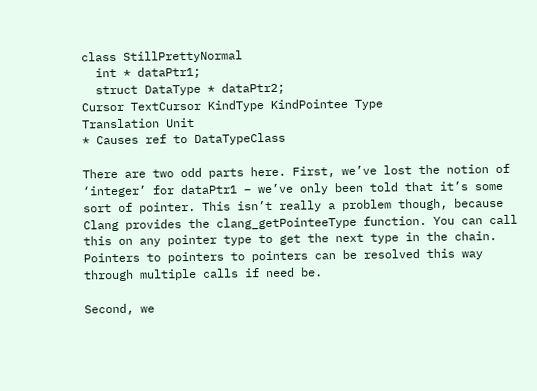class StillPrettyNormal
  int * dataPtr1;
  struct DataType * dataPtr2;
Cursor TextCursor KindType KindPointee Type
Translation Unit
* Causes ref to DataTypeClass

There are two odd parts here. First, we’ve lost the notion of ‘integer’ for dataPtr1 – we’ve only been told that it’s some sort of pointer. This isn’t really a problem though, because Clang provides the clang_getPointeeType function. You can call this on any pointer type to get the next type in the chain. Pointers to pointers to pointers can be resolved this way through multiple calls if need be.

Second, we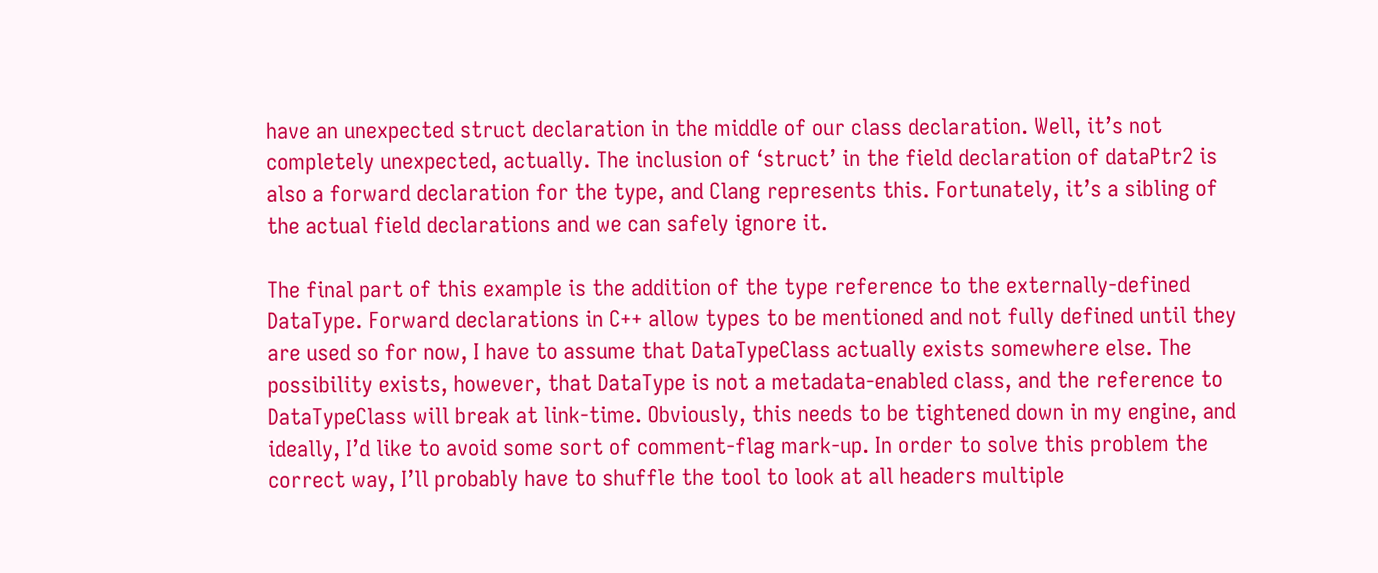have an unexpected struct declaration in the middle of our class declaration. Well, it’s not completely unexpected, actually. The inclusion of ‘struct’ in the field declaration of dataPtr2 is also a forward declaration for the type, and Clang represents this. Fortunately, it’s a sibling of the actual field declarations and we can safely ignore it.

The final part of this example is the addition of the type reference to the externally-defined DataType. Forward declarations in C++ allow types to be mentioned and not fully defined until they are used so for now, I have to assume that DataTypeClass actually exists somewhere else. The possibility exists, however, that DataType is not a metadata-enabled class, and the reference to DataTypeClass will break at link-time. Obviously, this needs to be tightened down in my engine, and ideally, I’d like to avoid some sort of comment-flag mark-up. In order to solve this problem the correct way, I’ll probably have to shuffle the tool to look at all headers multiple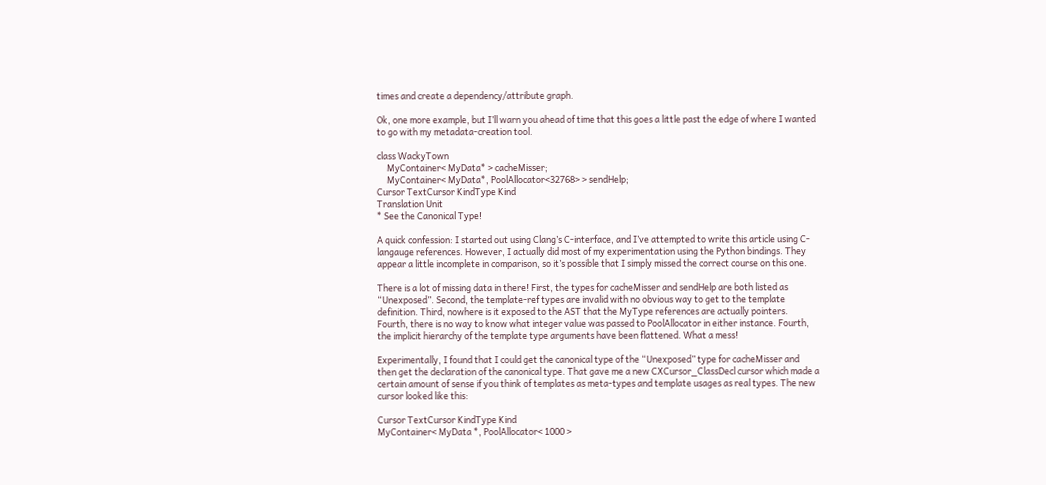times and create a dependency/attribute graph.

Ok, one more example, but I’ll warn you ahead of time that this goes a little past the edge of where I wanted to go with my metadata-creation tool.

class WackyTown
     MyContainer< MyData* > cacheMisser;
     MyContainer< MyData*, PoolAllocator<32768> > sendHelp;
Cursor TextCursor KindType Kind
Translation Unit
* See the Canonical Type!

A quick confession: I started out using Clang’s C-interface, and I’ve attempted to write this article using C-langauge references. However, I actually did most of my experimentation using the Python bindings. They appear a little incomplete in comparison, so it’s possible that I simply missed the correct course on this one.

There is a lot of missing data in there! First, the types for cacheMisser and sendHelp are both listed as “Unexposed”. Second, the template-ref types are invalid with no obvious way to get to the template definition. Third, nowhere is it exposed to the AST that the MyType references are actually pointers. Fourth, there is no way to know what integer value was passed to PoolAllocator in either instance. Fourth, the implicit hierarchy of the template type arguments have been flattened. What a mess!

Experimentally, I found that I could get the canonical type of the “Unexposed” type for cacheMisser and then get the declaration of the canonical type. That gave me a new CXCursor_ClassDecl cursor which made a certain amount of sense if you think of templates as meta-types and template usages as real types. The new cursor looked like this:

Cursor TextCursor KindType Kind
MyContainer< MyData *, PoolAllocator< 1000 >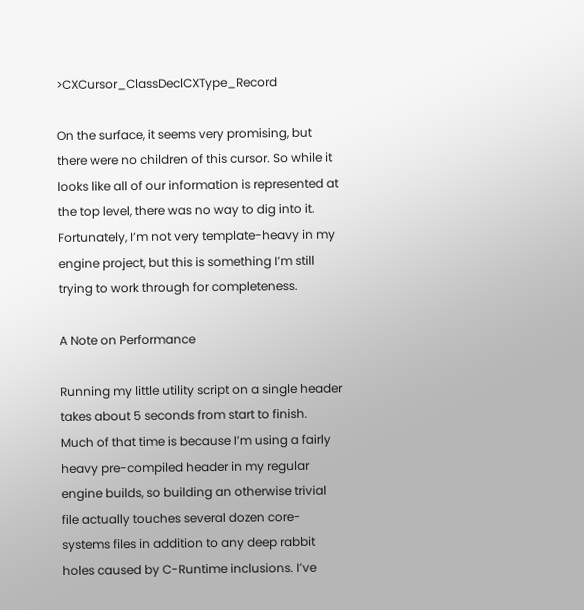>CXCursor_ClassDeclCXType_Record

On the surface, it seems very promising, but there were no children of this cursor. So while it looks like all of our information is represented at the top level, there was no way to dig into it. Fortunately, I’m not very template-heavy in my engine project, but this is something I’m still trying to work through for completeness.

A Note on Performance

Running my little utility script on a single header takes about 5 seconds from start to finish. Much of that time is because I’m using a fairly heavy pre-compiled header in my regular engine builds, so building an otherwise trivial file actually touches several dozen core-systems files in addition to any deep rabbit holes caused by C-Runtime inclusions. I’ve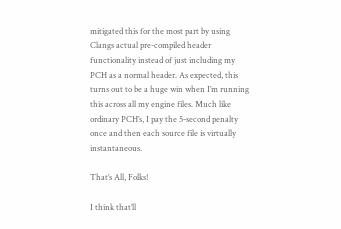mitigated this for the most part by using Clangs actual pre-compiled header functionality instead of just including my PCH as a normal header. As expected, this turns out to be a huge win when I’m running this across all my engine files. Much like ordinary PCH’s, I pay the 5-second penalty once and then each source file is virtually instantaneous.

That’s All, Folks!

I think that’ll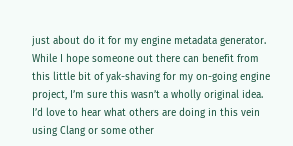just about do it for my engine metadata generator. While I hope someone out there can benefit from this little bit of yak-shaving for my on-going engine project, I’m sure this wasn’t a wholly original idea. I’d love to hear what others are doing in this vein using Clang or some other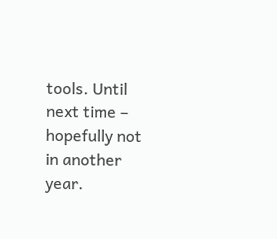tools. Until next time – hopefully not in another year.